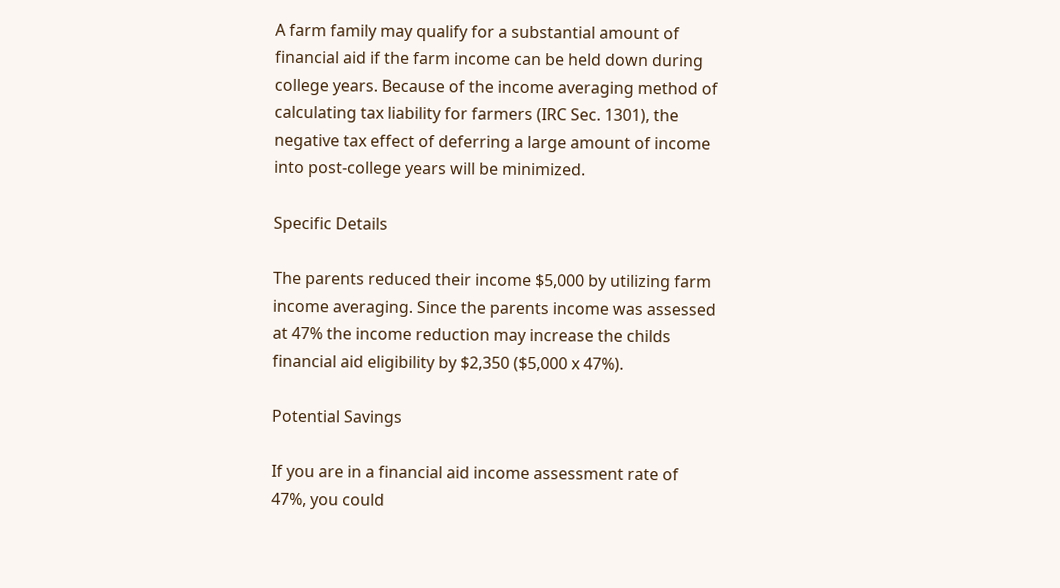A farm family may qualify for a substantial amount of financial aid if the farm income can be held down during college years. Because of the income averaging method of calculating tax liability for farmers (IRC Sec. 1301), the negative tax effect of deferring a large amount of income into post-college years will be minimized.

Specific Details

The parents reduced their income $5,000 by utilizing farm income averaging. Since the parents income was assessed at 47% the income reduction may increase the childs financial aid eligibility by $2,350 ($5,000 x 47%).

Potential Savings

If you are in a financial aid income assessment rate of 47%, you could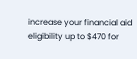increase your financial aid eligibility up to $470 for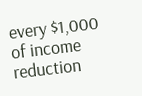every $1,000 of income reduction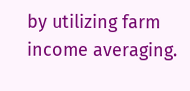by utilizing farm income averaging.